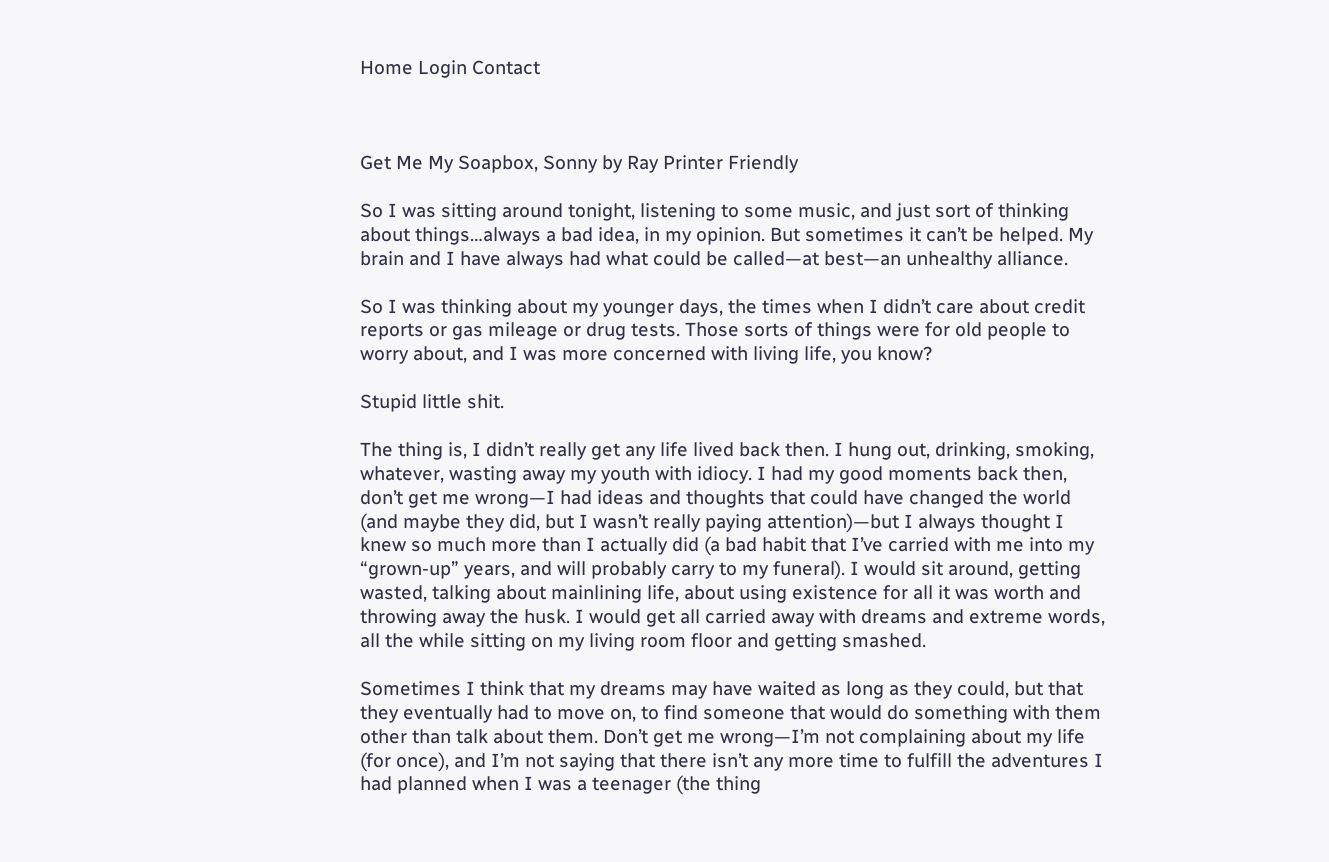Home Login Contact



Get Me My Soapbox, Sonny by Ray Printer Friendly

So I was sitting around tonight, listening to some music, and just sort of thinking about things…always a bad idea, in my opinion. But sometimes it can’t be helped. My brain and I have always had what could be called—at best—an unhealthy alliance.

So I was thinking about my younger days, the times when I didn’t care about credit reports or gas mileage or drug tests. Those sorts of things were for old people to worry about, and I was more concerned with living life, you know?

Stupid little shit.

The thing is, I didn’t really get any life lived back then. I hung out, drinking, smoking, whatever, wasting away my youth with idiocy. I had my good moments back then, don’t get me wrong—I had ideas and thoughts that could have changed the world (and maybe they did, but I wasn’t really paying attention)—but I always thought I knew so much more than I actually did (a bad habit that I’ve carried with me into my “grown-up” years, and will probably carry to my funeral). I would sit around, getting wasted, talking about mainlining life, about using existence for all it was worth and throwing away the husk. I would get all carried away with dreams and extreme words, all the while sitting on my living room floor and getting smashed.

Sometimes I think that my dreams may have waited as long as they could, but that they eventually had to move on, to find someone that would do something with them other than talk about them. Don’t get me wrong—I’m not complaining about my life (for once), and I’m not saying that there isn’t any more time to fulfill the adventures I had planned when I was a teenager (the thing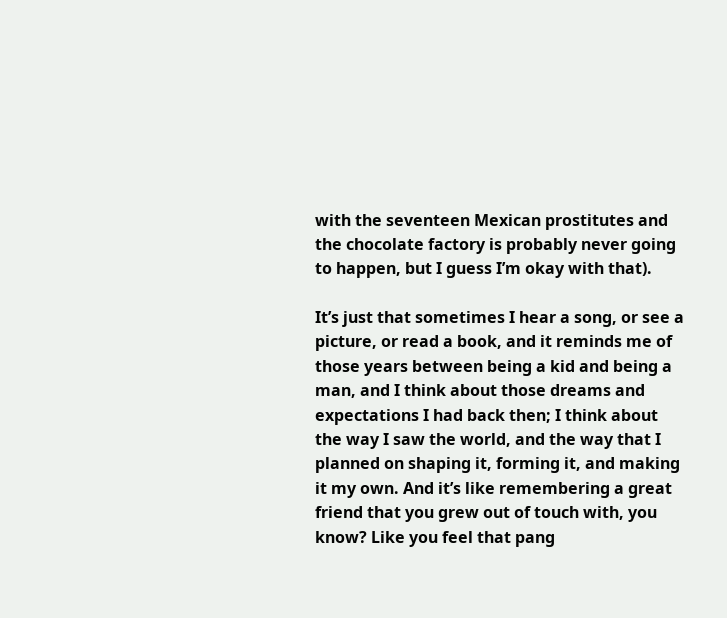with the seventeen Mexican prostitutes and the chocolate factory is probably never going to happen, but I guess I’m okay with that).

It’s just that sometimes I hear a song, or see a picture, or read a book, and it reminds me of those years between being a kid and being a man, and I think about those dreams and expectations I had back then; I think about the way I saw the world, and the way that I planned on shaping it, forming it, and making it my own. And it’s like remembering a great friend that you grew out of touch with, you know? Like you feel that pang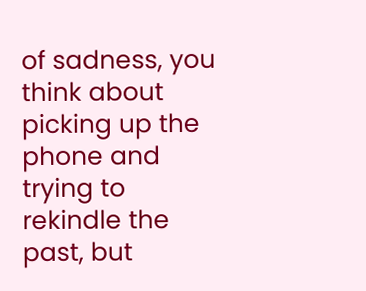of sadness, you think about picking up the phone and trying to rekindle the past, but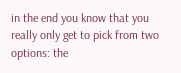in the end you know that you really only get to pick from two options: the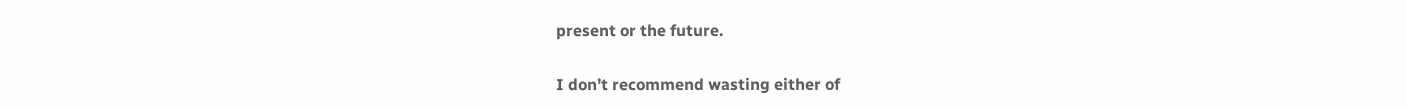present or the future.

I don’t recommend wasting either of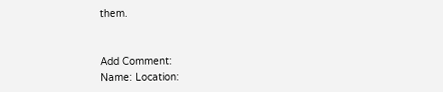them.


Add Comment:
Name: Location: